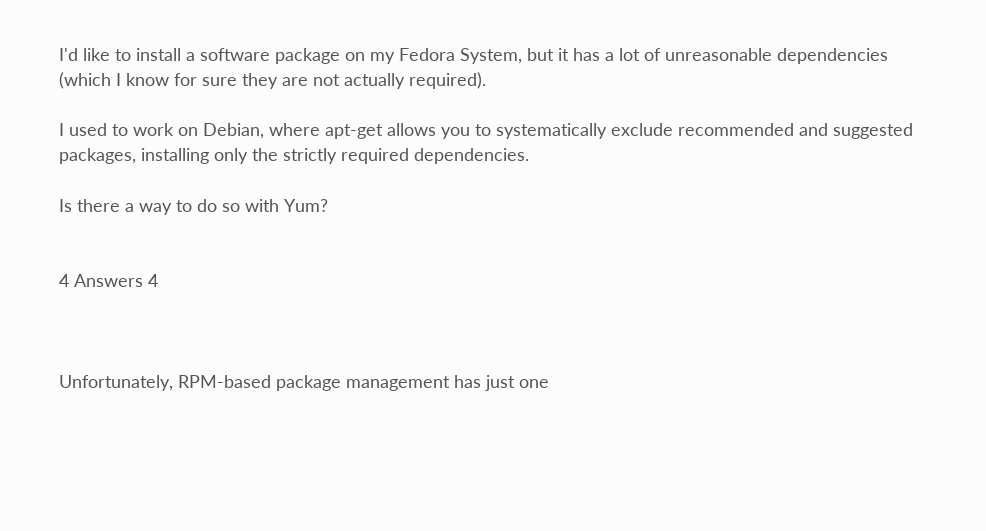I'd like to install a software package on my Fedora System, but it has a lot of unreasonable dependencies (which I know for sure they are not actually required).

I used to work on Debian, where apt-get allows you to systematically exclude recommended and suggested packages, installing only the strictly required dependencies.

Is there a way to do so with Yum?


4 Answers 4



Unfortunately, RPM-based package management has just one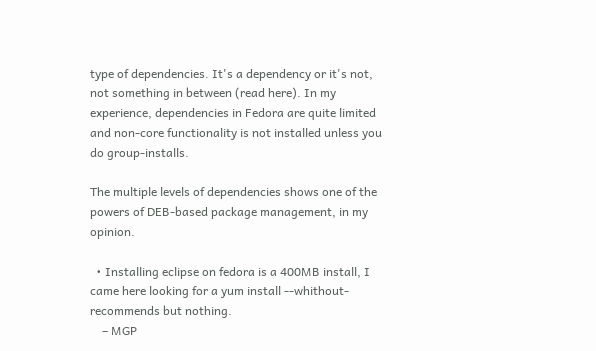type of dependencies. It's a dependency or it's not, not something in between (read here). In my experience, dependencies in Fedora are quite limited and non-core functionality is not installed unless you do group-installs.

The multiple levels of dependencies shows one of the powers of DEB-based package management, in my opinion.

  • Installing eclipse on fedora is a 400MB install, I came here looking for a yum install --whithout-recommends but nothing.
    – MGP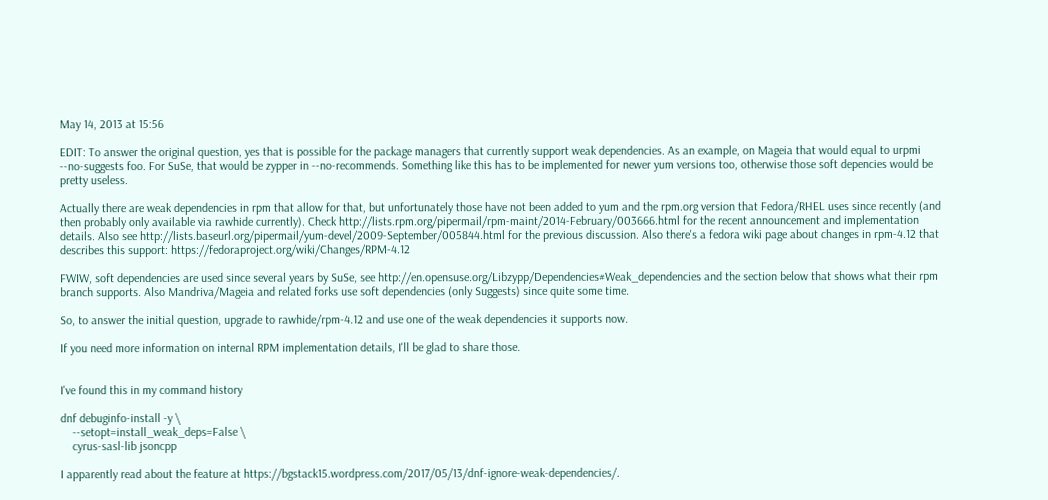May 14, 2013 at 15:56

EDIT: To answer the original question, yes that is possible for the package managers that currently support weak dependencies. As an example, on Mageia that would equal to urpmi --no-suggests foo. For SuSe, that would be zypper in --no-recommends. Something like this has to be implemented for newer yum versions too, otherwise those soft depencies would be pretty useless.

Actually there are weak dependencies in rpm that allow for that, but unfortunately those have not been added to yum and the rpm.org version that Fedora/RHEL uses since recently (and then probably only available via rawhide currently). Check http://lists.rpm.org/pipermail/rpm-maint/2014-February/003666.html for the recent announcement and implementation details. Also see http://lists.baseurl.org/pipermail/yum-devel/2009-September/005844.html for the previous discussion. Also there's a fedora wiki page about changes in rpm-4.12 that describes this support: https://fedoraproject.org/wiki/Changes/RPM-4.12

FWIW, soft dependencies are used since several years by SuSe, see http://en.opensuse.org/Libzypp/Dependencies#Weak_dependencies and the section below that shows what their rpm branch supports. Also Mandriva/Mageia and related forks use soft dependencies (only Suggests) since quite some time.

So, to answer the initial question, upgrade to rawhide/rpm-4.12 and use one of the weak dependencies it supports now.

If you need more information on internal RPM implementation details, I'll be glad to share those.


I've found this in my command history

dnf debuginfo-install -y \
    --setopt=install_weak_deps=False \
    cyrus-sasl-lib jsoncpp

I apparently read about the feature at https://bgstack15.wordpress.com/2017/05/13/dnf-ignore-weak-dependencies/.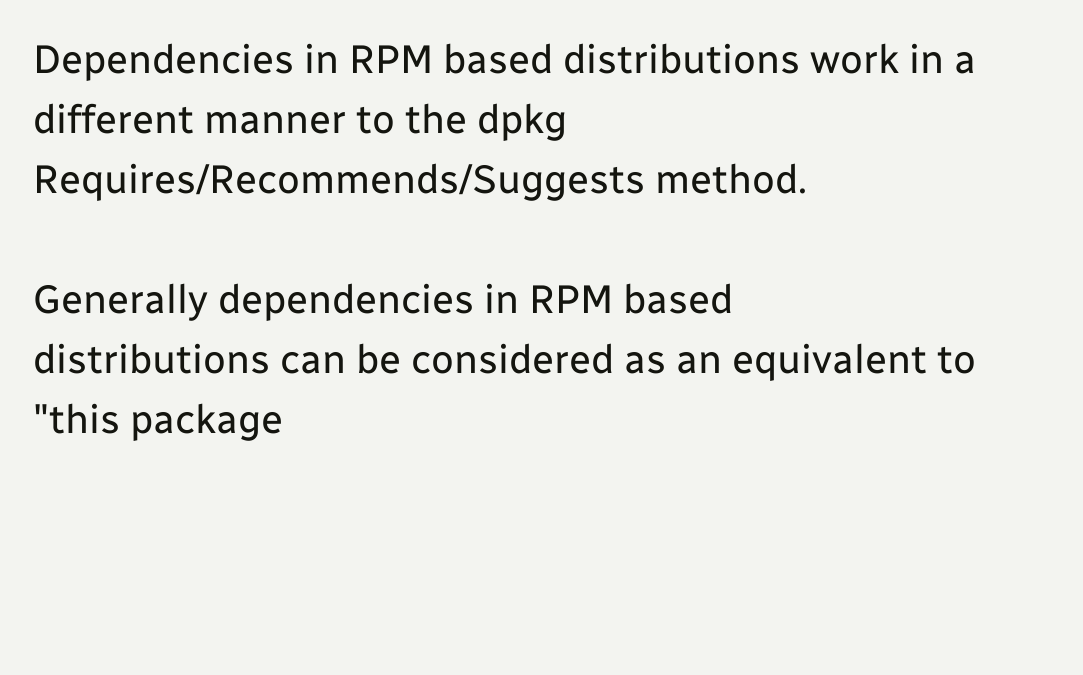Dependencies in RPM based distributions work in a different manner to the dpkg Requires/Recommends/Suggests method.

Generally dependencies in RPM based distributions can be considered as an equivalent to "this package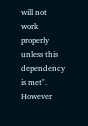will not work properly unless this dependency is met". However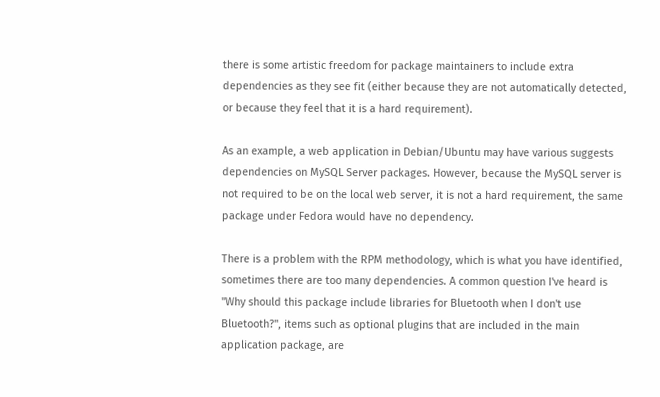there is some artistic freedom for package maintainers to include extra dependencies as they see fit (either because they are not automatically detected, or because they feel that it is a hard requirement).

As an example, a web application in Debian/Ubuntu may have various suggests dependencies on MySQL Server packages. However, because the MySQL server is not required to be on the local web server, it is not a hard requirement, the same package under Fedora would have no dependency.

There is a problem with the RPM methodology, which is what you have identified, sometimes there are too many dependencies. A common question I've heard is "Why should this package include libraries for Bluetooth when I don't use Bluetooth?", items such as optional plugins that are included in the main application package, are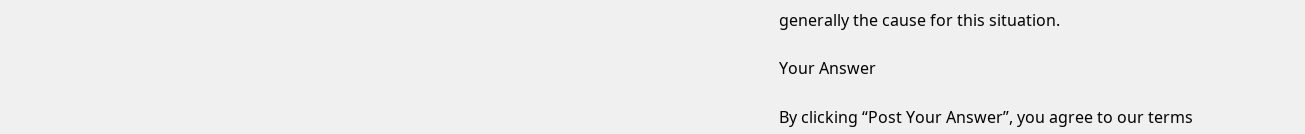generally the cause for this situation.

Your Answer

By clicking “Post Your Answer”, you agree to our terms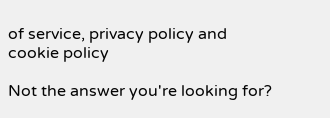of service, privacy policy and cookie policy

Not the answer you're looking for?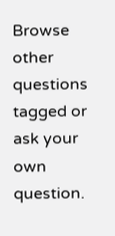Browse other questions tagged or ask your own question.